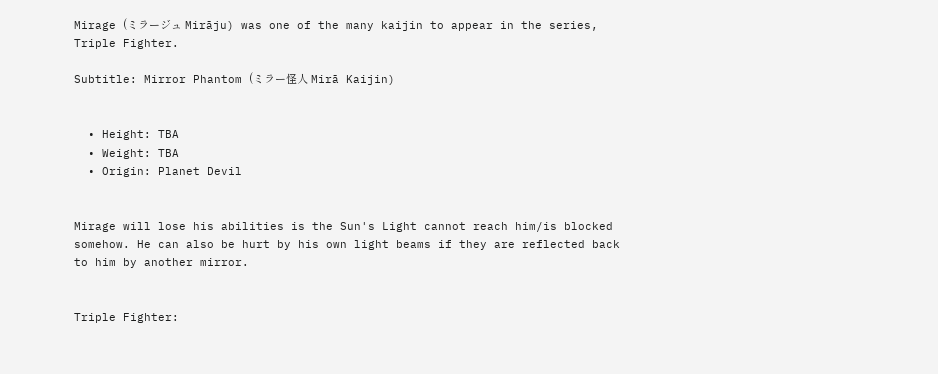Mirage (ミラージュ Mirāju) was one of the many kaijin to appear in the series, Triple Fighter.

Subtitle: Mirror Phantom (ミラー怪人 Mirā Kaijin)


  • Height: TBA
  • Weight: TBA
  • Origin: Planet Devil


Mirage will lose his abilities is the Sun's Light cannot reach him/is blocked somehow. He can also be hurt by his own light beams if they are reflected back to him by another mirror.


Triple Fighter: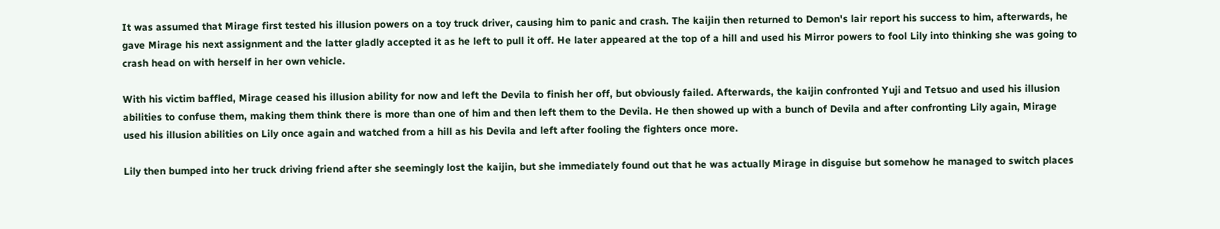It was assumed that Mirage first tested his illusion powers on a toy truck driver, causing him to panic and crash. The kaijin then returned to Demon's lair report his success to him, afterwards, he gave Mirage his next assignment and the latter gladly accepted it as he left to pull it off. He later appeared at the top of a hill and used his Mirror powers to fool Lily into thinking she was going to crash head on with herself in her own vehicle.

With his victim baffled, Mirage ceased his illusion ability for now and left the Devila to finish her off, but obviously failed. Afterwards, the kaijin confronted Yuji and Tetsuo and used his illusion abilities to confuse them, making them think there is more than one of him and then left them to the Devila. He then showed up with a bunch of Devila and after confronting Lily again, Mirage used his illusion abilities on Lily once again and watched from a hill as his Devila and left after fooling the fighters once more.

Lily then bumped into her truck driving friend after she seemingly lost the kaijin, but she immediately found out that he was actually Mirage in disguise but somehow he managed to switch places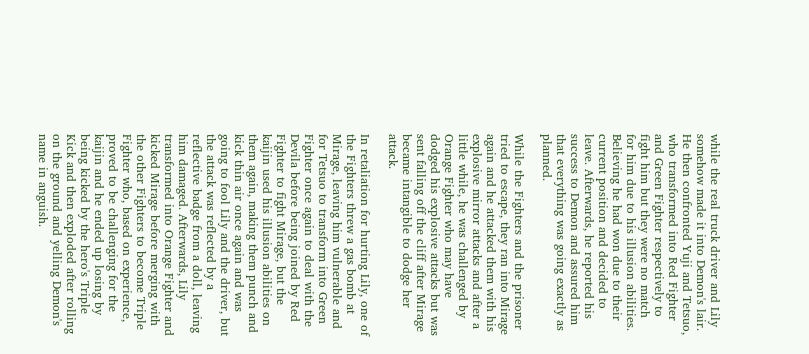while the real truck driver and Lily somehow made it into Demon's lair. He then confronted Yuji and Tetsuo, who transformed into Red Fighter and Green Fighter respectively to fight him but they were no match for him due to his illusion abilities. Believing he had won due to their current position and decided to leave. Afterwards, he reported his success to Demon and assured him that everything was going exactly as planned.

While the Fighters and the prisoner tried to escape, they ran into Mirage again and he attacked them with his explosive mirror attacks and after a little while, he was challenged by Orange Fighter who may have dodged his explosive attacks but was sent falling off the cliff after Mirage became intangible to dodge her attack.

In retaliation for hurting Lily, one of the Fighters threw a gas bomb at Mirage, leaving him vulnerable and for Tetsuo to transform into Green Fighter once again to deal with the Devila before being joined by Red Fighter to fight Mirage, but the kaijin used his illusion abilities on them again, making them punch and kick thin air once again and was going to fool Lily and the driver, but the attack was reflected by a reflective badge from a doll, leaving him damaged. Afterwards, Lily transformed into Orange Fighter and kicked Mirage before merging with the other Fighters to become Triple Fighter who, based on experience, proved to be challenging for the kaijin and he ended up losing by being kicked by the hero's Triple Kick and then exploded after rolling on the ground and yelling Demon's name in anguish.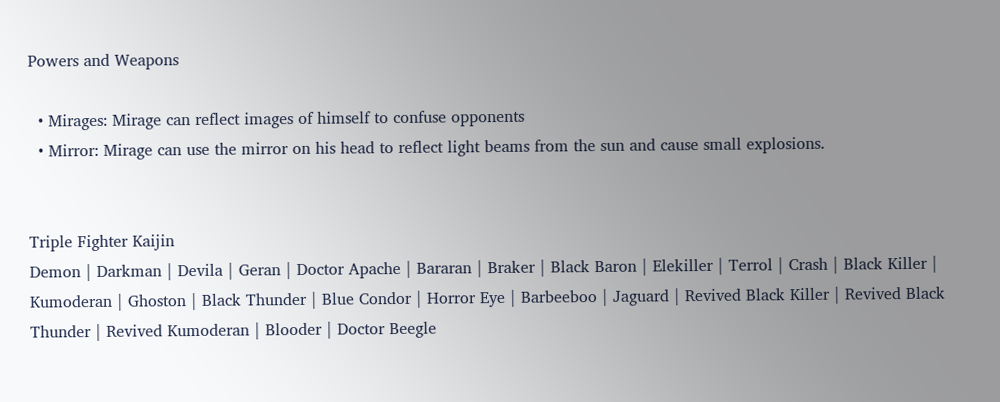Powers and Weapons

  • Mirages: Mirage can reflect images of himself to confuse opponents
  • Mirror: Mirage can use the mirror on his head to reflect light beams from the sun and cause small explosions.


Triple Fighter Kaijin
Demon | Darkman | Devila | Geran | Doctor Apache | Bararan | Braker | Black Baron | Elekiller | Terrol | Crash | Black Killer | Kumoderan | Ghoston | Black Thunder | Blue Condor | Horror Eye | Barbeeboo | Jaguard | Revived Black Killer | Revived Black Thunder | Revived Kumoderan | Blooder | Doctor Beegle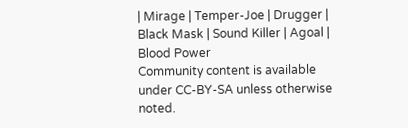| Mirage | Temper-Joe | Drugger | Black Mask | Sound Killer | Agoal | Blood Power
Community content is available under CC-BY-SA unless otherwise noted.